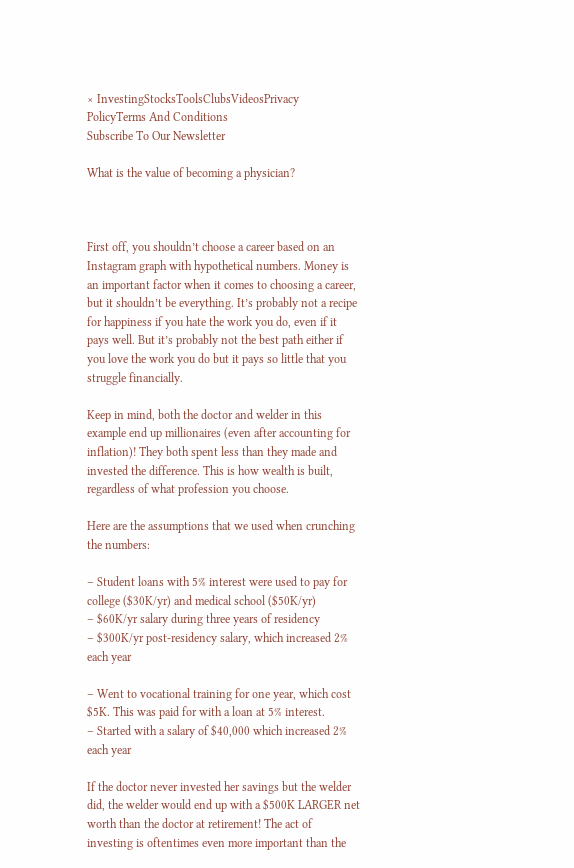× InvestingStocksToolsClubsVideosPrivacy PolicyTerms And Conditions
Subscribe To Our Newsletter

What is the value of becoming a physician?



First off, you shouldn’t choose a career based on an Instagram graph with hypothetical numbers. Money is an important factor when it comes to choosing a career, but it shouldn’t be everything. It’s probably not a recipe for happiness if you hate the work you do, even if it pays well. But it’s probably not the best path either if you love the work you do but it pays so little that you struggle financially.

Keep in mind, both the doctor and welder in this example end up millionaires (even after accounting for inflation)! They both spent less than they made and invested the difference. This is how wealth is built, regardless of what profession you choose.

Here are the assumptions that we used when crunching the numbers:

– Student loans with 5% interest were used to pay for college ($30K/yr) and medical school ($50K/yr)
– $60K/yr salary during three years of residency
– $300K/yr post-residency salary, which increased 2% each year

– Went to vocational training for one year, which cost $5K. This was paid for with a loan at 5% interest.
– Started with a salary of $40,000 which increased 2% each year

If the doctor never invested her savings but the welder did, the welder would end up with a $500K LARGER net worth than the doctor at retirement! The act of investing is oftentimes even more important than the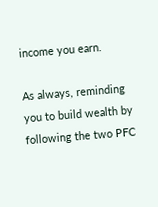income you earn.

As always, reminding you to build wealth by following the two PFC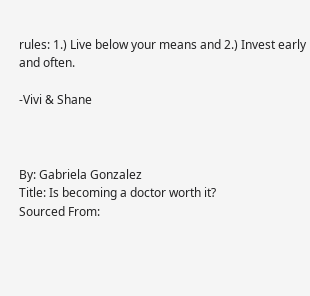rules: 1.) Live below your means and 2.) Invest early and often.

-Vivi & Shane



By: Gabriela Gonzalez
Title: Is becoming a doctor worth it?
Sourced From: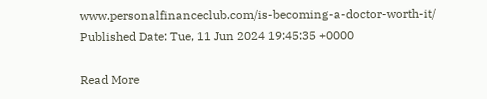www.personalfinanceclub.com/is-becoming-a-doctor-worth-it/
Published Date: Tue, 11 Jun 2024 19:45:35 +0000

Read More